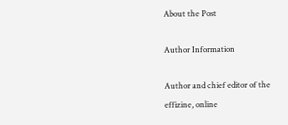About the Post

Author Information

Author and chief editor of the effizine, online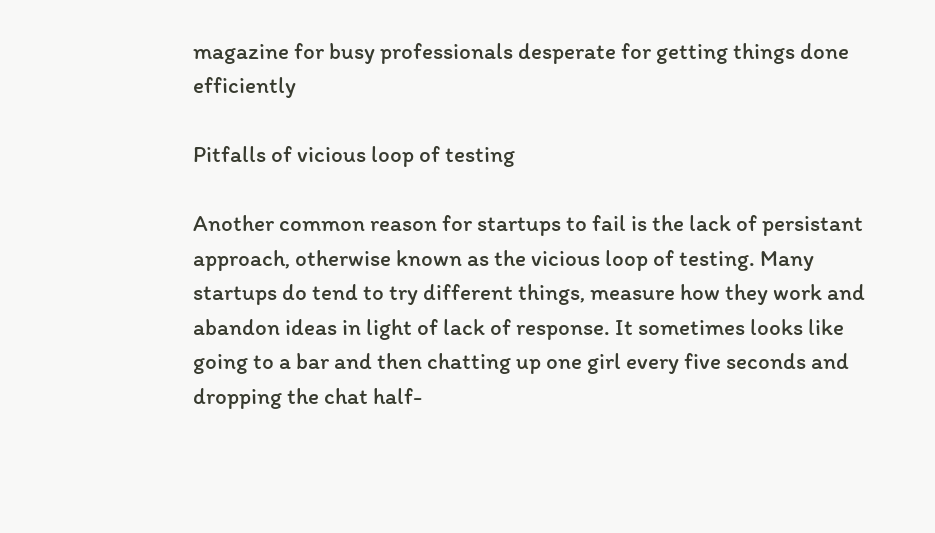magazine for busy professionals desperate for getting things done efficiently

Pitfalls of vicious loop of testing

Another common reason for startups to fail is the lack of persistant approach, otherwise known as the vicious loop of testing. Many startups do tend to try different things, measure how they work and abandon ideas in light of lack of response. It sometimes looks like going to a bar and then chatting up one girl every five seconds and dropping the chat half-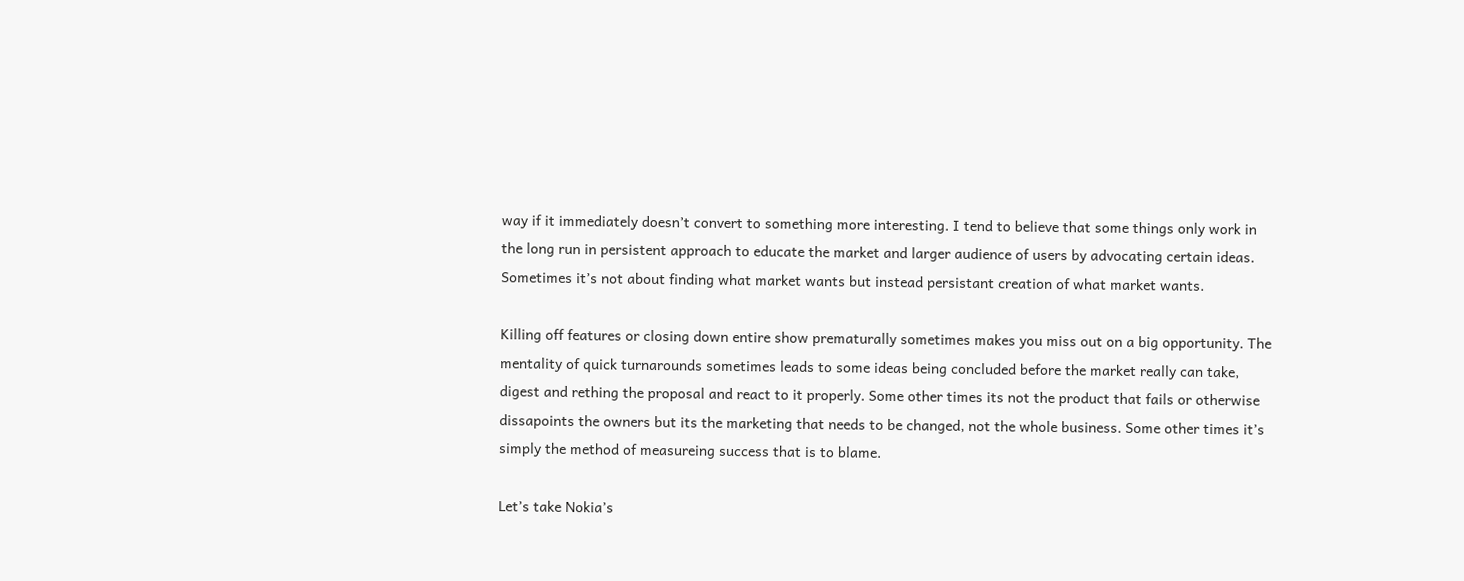way if it immediately doesn’t convert to something more interesting. I tend to believe that some things only work in the long run in persistent approach to educate the market and larger audience of users by advocating certain ideas. Sometimes it’s not about finding what market wants but instead persistant creation of what market wants.

Killing off features or closing down entire show prematurally sometimes makes you miss out on a big opportunity. The mentality of quick turnarounds sometimes leads to some ideas being concluded before the market really can take, digest and rething the proposal and react to it properly. Some other times its not the product that fails or otherwise dissapoints the owners but its the marketing that needs to be changed, not the whole business. Some other times it’s simply the method of measureing success that is to blame.

Let’s take Nokia’s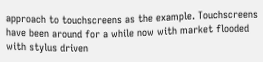approach to touchscreens as the example. Touchscreens have been around for a while now with market flooded with stylus driven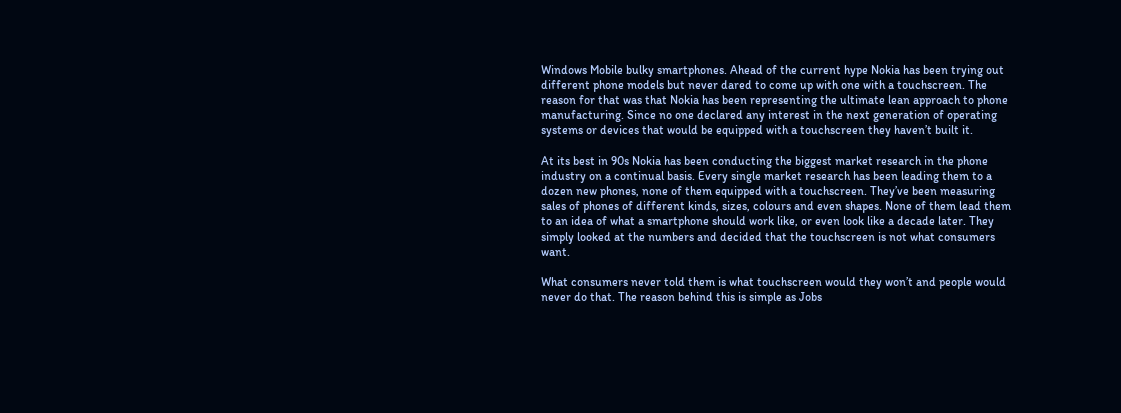Windows Mobile bulky smartphones. Ahead of the current hype Nokia has been trying out different phone models but never dared to come up with one with a touchscreen. The reason for that was that Nokia has been representing the ultimate lean approach to phone manufacturing. Since no one declared any interest in the next generation of operating systems or devices that would be equipped with a touchscreen they haven’t built it.

At its best in 90s Nokia has been conducting the biggest market research in the phone industry on a continual basis. Every single market research has been leading them to a dozen new phones, none of them equipped with a touchscreen. They’ve been measuring sales of phones of different kinds, sizes, colours and even shapes. None of them lead them to an idea of what a smartphone should work like, or even look like a decade later. They simply looked at the numbers and decided that the touchscreen is not what consumers want.

What consumers never told them is what touchscreen would they won’t and people would never do that. The reason behind this is simple as Jobs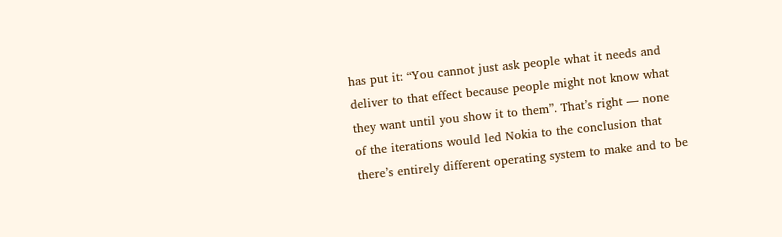has put it: “You cannot just ask people what it needs and deliver to that effect because people might not know what they want until you show it to them”. That’s right — none of the iterations would led Nokia to the conclusion that there’s entirely different operating system to make and to be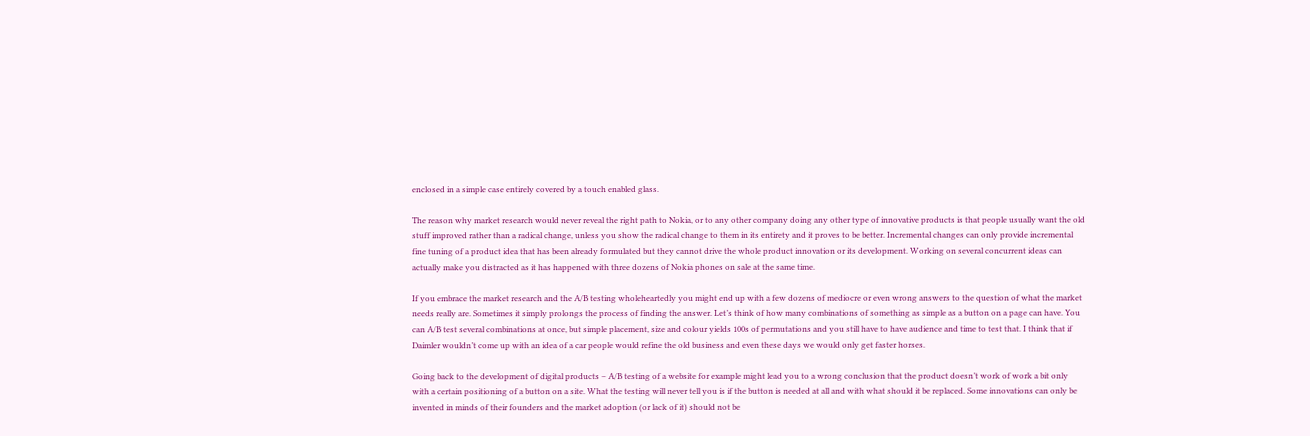enclosed in a simple case entirely covered by a touch enabled glass.

The reason why market research would never reveal the right path to Nokia, or to any other company doing any other type of innovative products is that people usually want the old stuff improved rather than a radical change, unless you show the radical change to them in its entirety and it proves to be better. Incremental changes can only provide incremental fine tuning of a product idea that has been already formulated but they cannot drive the whole product innovation or its development. Working on several concurrent ideas can actually make you distracted as it has happened with three dozens of Nokia phones on sale at the same time.

If you embrace the market research and the A/B testing wholeheartedly you might end up with a few dozens of mediocre or even wrong answers to the question of what the market needs really are. Sometimes it simply prolongs the process of finding the answer. Let’s think of how many combinations of something as simple as a button on a page can have. You can A/B test several combinations at once, but simple placement, size and colour yields 100s of permutations and you still have to have audience and time to test that. I think that if Daimler wouldn’t come up with an idea of a car people would refine the old business and even these days we would only get faster horses.

Going back to the development of digital products – A/B testing of a website for example might lead you to a wrong conclusion that the product doesn’t work of work a bit only with a certain positioning of a button on a site. What the testing will never tell you is if the button is needed at all and with what should it be replaced. Some innovations can only be invented in minds of their founders and the market adoption (or lack of it) should not be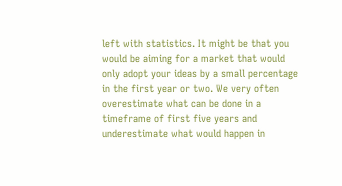left with statistics. It might be that you would be aiming for a market that would only adopt your ideas by a small percentage in the first year or two. We very often overestimate what can be done in a timeframe of first five years and underestimate what would happen in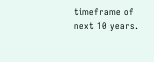timeframe of next 10 years.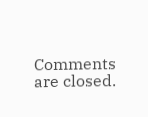Comments are closed.